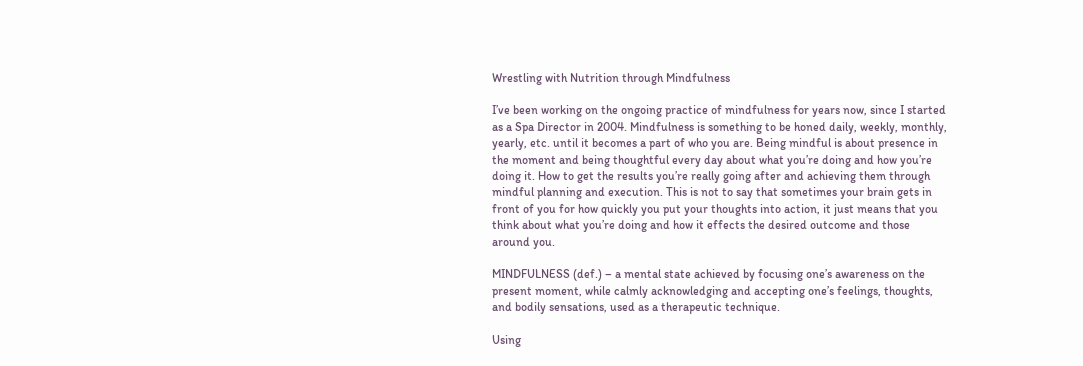Wrestling with Nutrition through Mindfulness

I’ve been working on the ongoing practice of mindfulness for years now, since I started as a Spa Director in 2004. Mindfulness is something to be honed daily, weekly, monthly, yearly, etc. until it becomes a part of who you are. Being mindful is about presence in the moment and being thoughtful every day about what you’re doing and how you’re doing it. How to get the results you’re really going after and achieving them through mindful planning and execution. This is not to say that sometimes your brain gets in front of you for how quickly you put your thoughts into action, it just means that you think about what you’re doing and how it effects the desired outcome and those around you.

MINDFULNESS (def.) – a mental state achieved by focusing one’s awareness on the present moment, while calmly acknowledging and accepting one’s feelings, thoughts, and bodily sensations, used as a therapeutic technique.

Using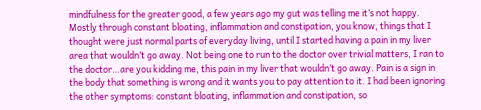mindfulness for the greater good, a few years ago my gut was telling me it’s not happy. Mostly through constant bloating, inflammation and constipation, you know, things that I thought were just normal parts of everyday living, until I started having a pain in my liver area that wouldn’t go away. Not being one to run to the doctor over trivial matters, I ran to the doctor…are you kidding me, this pain in my liver that wouldn’t go away. Pain is a sign in the body that something is wrong and it wants you to pay attention to it. I had been ignoring the other symptoms: constant bloating, inflammation and constipation, so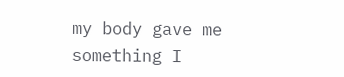my body gave me something I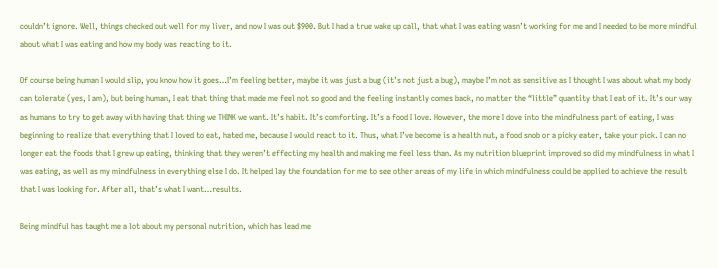couldn’t ignore. Well, things checked out well for my liver, and now I was out $900. But I had a true wake up call, that what I was eating wasn’t working for me and I needed to be more mindful about what I was eating and how my body was reacting to it.

Of course being human I would slip, you know how it goes…I’m feeling better, maybe it was just a bug (it’s not just a bug), maybe I’m not as sensitive as I thought I was about what my body can tolerate (yes, I am), but being human, I eat that thing that made me feel not so good and the feeling instantly comes back, no matter the “little” quantity that I eat of it. It’s our way as humans to try to get away with having that thing we THINK we want. It’s habit. It’s comforting. It’s a food I love. However, the more I dove into the mindfulness part of eating, I was beginning to realize that everything that I loved to eat, hated me, because I would react to it. Thus, what I’ve become is a health nut, a food snob or a picky eater, take your pick. I can no longer eat the foods that I grew up eating, thinking that they weren’t effecting my health and making me feel less than. As my nutrition blueprint improved so did my mindfulness in what I was eating, as well as my mindfulness in everything else I do. It helped lay the foundation for me to see other areas of my life in which mindfulness could be applied to achieve the result that I was looking for. After all, that’s what I want…results.

Being mindful has taught me a lot about my personal nutrition, which has lead me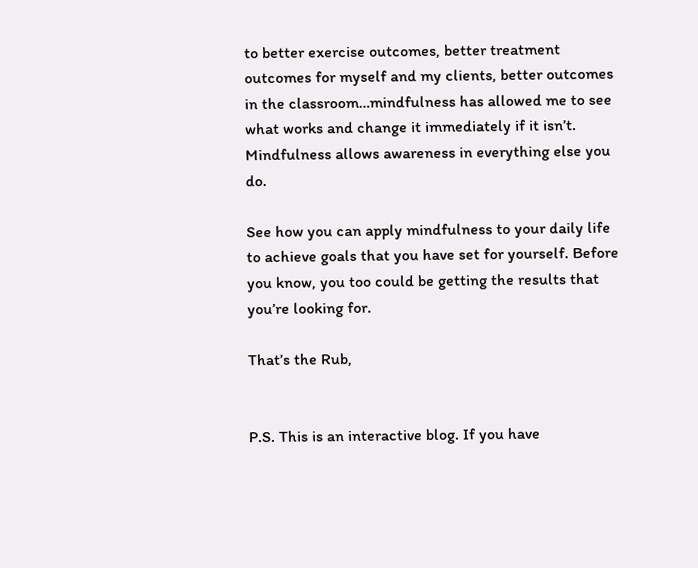to better exercise outcomes, better treatment outcomes for myself and my clients, better outcomes in the classroom…mindfulness has allowed me to see what works and change it immediately if it isn’t. Mindfulness allows awareness in everything else you do.

See how you can apply mindfulness to your daily life to achieve goals that you have set for yourself. Before you know, you too could be getting the results that you’re looking for.

That’s the Rub,


P.S. This is an interactive blog. If you have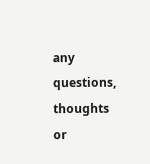any questions, thoughts or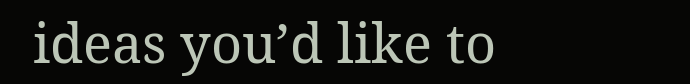ideas you’d like to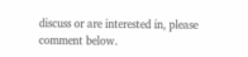discuss or are interested in, please comment below.